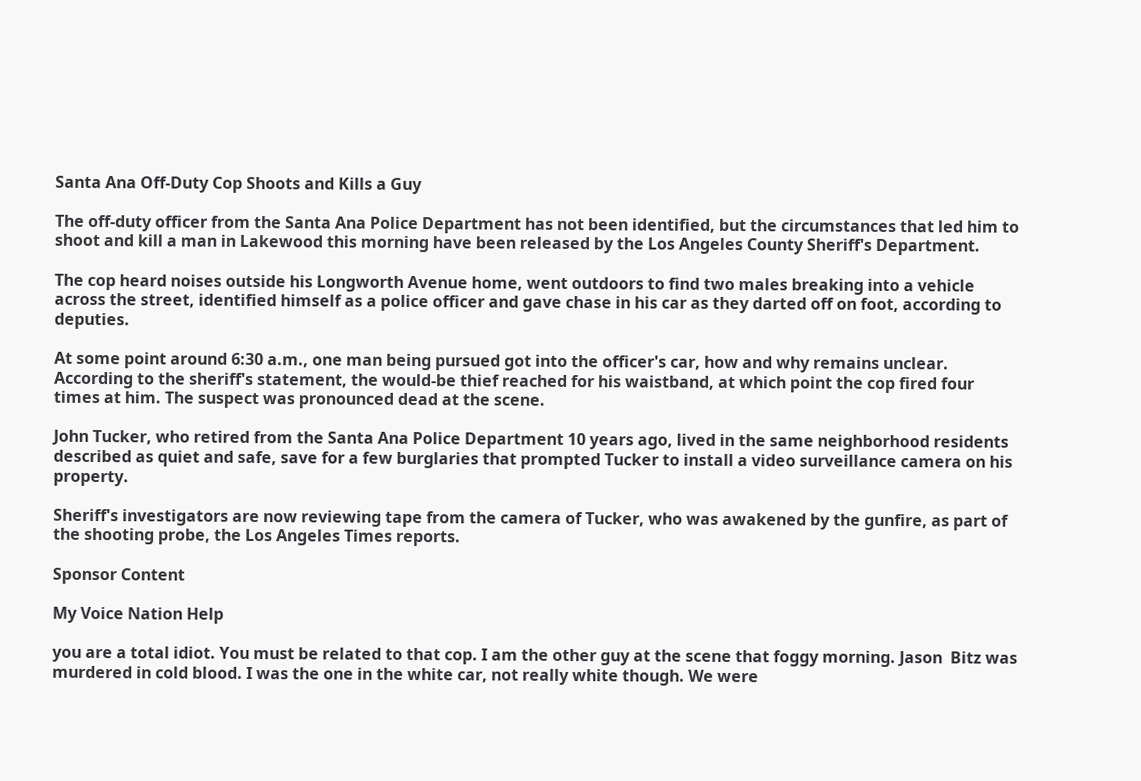Santa Ana Off-Duty Cop Shoots and Kills a Guy

The off-duty officer from the Santa Ana Police Department has not been identified, but the circumstances that led him to shoot and kill a man in Lakewood this morning have been released by the Los Angeles County Sheriff's Department.

The cop heard noises outside his Longworth Avenue home, went outdoors to find two males breaking into a vehicle across the street, identified himself as a police officer and gave chase in his car as they darted off on foot, according to deputies.

At some point around 6:30 a.m., one man being pursued got into the officer's car, how and why remains unclear. According to the sheriff's statement, the would-be thief reached for his waistband, at which point the cop fired four times at him. The suspect was pronounced dead at the scene.

John Tucker, who retired from the Santa Ana Police Department 10 years ago, lived in the same neighborhood residents described as quiet and safe, save for a few burglaries that prompted Tucker to install a video surveillance camera on his property.

Sheriff's investigators are now reviewing tape from the camera of Tucker, who was awakened by the gunfire, as part of the shooting probe, the Los Angeles Times reports.

Sponsor Content

My Voice Nation Help

you are a total idiot. You must be related to that cop. I am the other guy at the scene that foggy morning. Jason  Bitz was murdered in cold blood. I was the one in the white car, not really white though. We were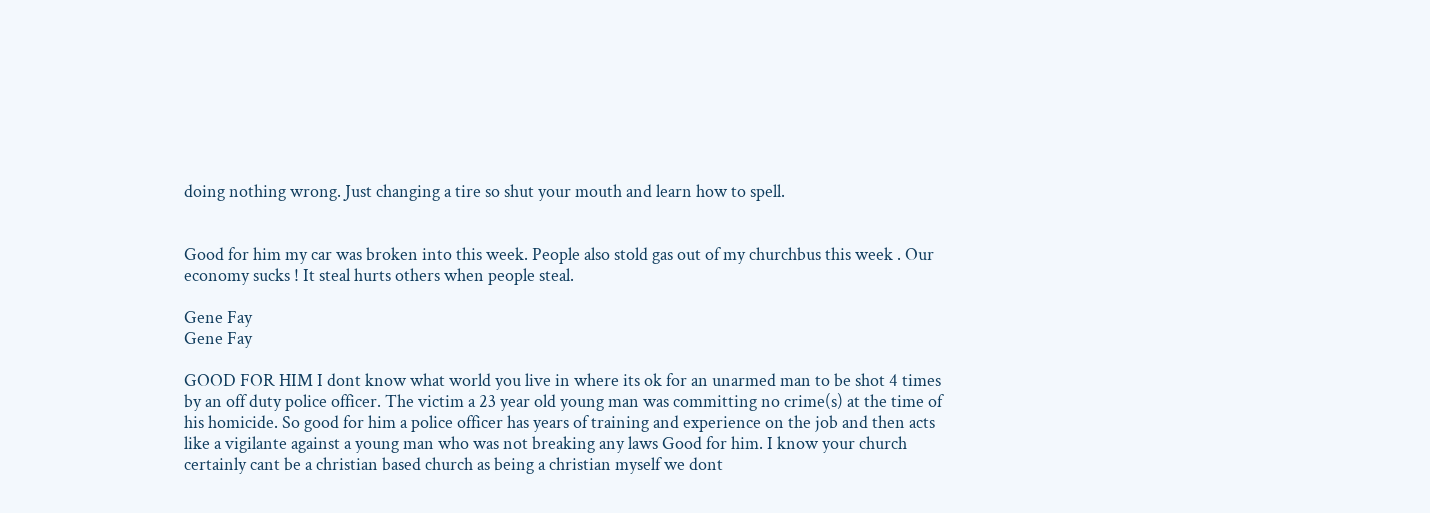doing nothing wrong. Just changing a tire so shut your mouth and learn how to spell.


Good for him my car was broken into this week. People also stold gas out of my churchbus this week . Our economy sucks ! It steal hurts others when people steal.

Gene Fay
Gene Fay

GOOD FOR HIM I dont know what world you live in where its ok for an unarmed man to be shot 4 times by an off duty police officer. The victim a 23 year old young man was committing no crime(s) at the time of his homicide. So good for him a police officer has years of training and experience on the job and then acts like a vigilante against a young man who was not breaking any laws Good for him. I know your church certainly cant be a christian based church as being a christian myself we dont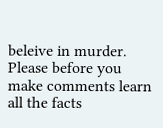beleive in murder. Please before you make comments learn all the facts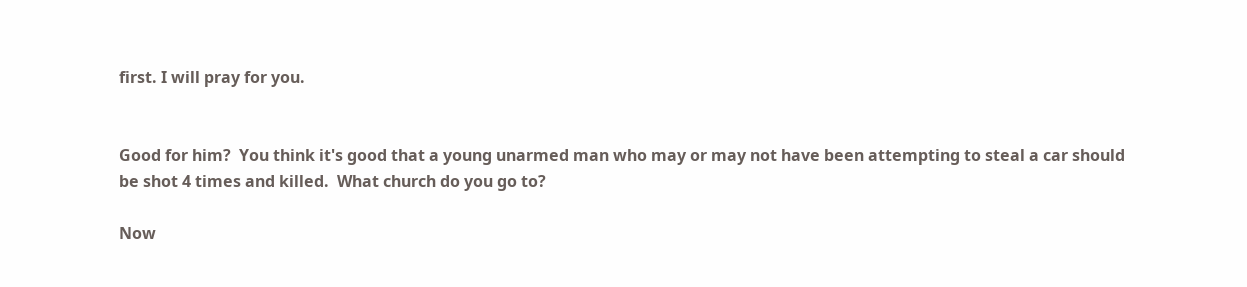first. I will pray for you.


Good for him?  You think it's good that a young unarmed man who may or may not have been attempting to steal a car should be shot 4 times and killed.  What church do you go to?

Now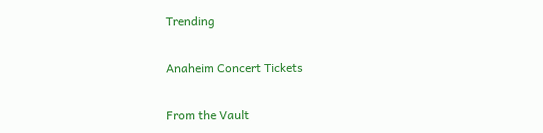Trending

Anaheim Concert Tickets

From the Vault